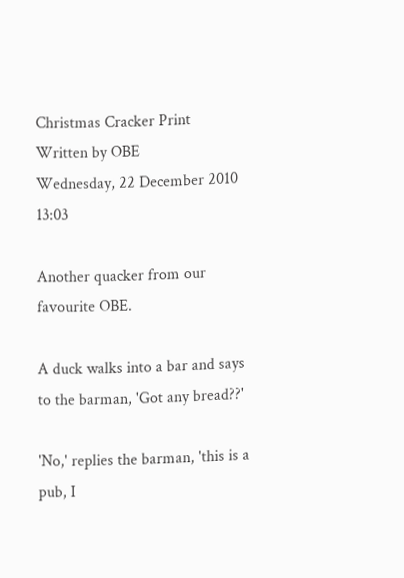Christmas Cracker Print
Written by OBE
Wednesday, 22 December 2010 13:03

Another quacker from our favourite OBE.

A duck walks into a bar and says to the barman, 'Got any bread??'

'No,' replies the barman, 'this is a pub, I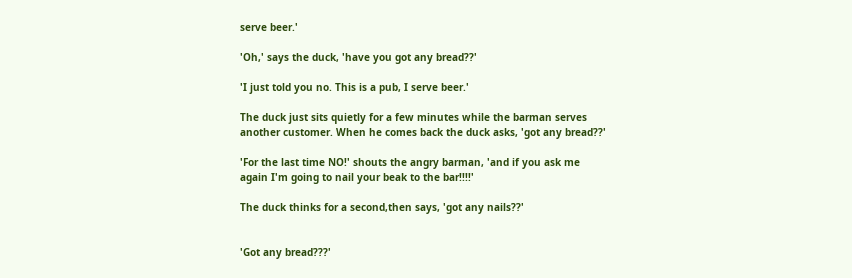serve beer.'

'Oh,' says the duck, 'have you got any bread??'

'I just told you no. This is a pub, I serve beer.'

The duck just sits quietly for a few minutes while the barman serves
another customer. When he comes back the duck asks, 'got any bread??'

'For the last time NO!' shouts the angry barman, 'and if you ask me
again I'm going to nail your beak to the bar!!!!'

The duck thinks for a second,then says, 'got any nails??'


'Got any bread???'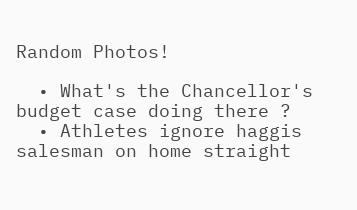Random Photos!

  • What's the Chancellor's budget case doing there ?
  • Athletes ignore haggis salesman on home straight